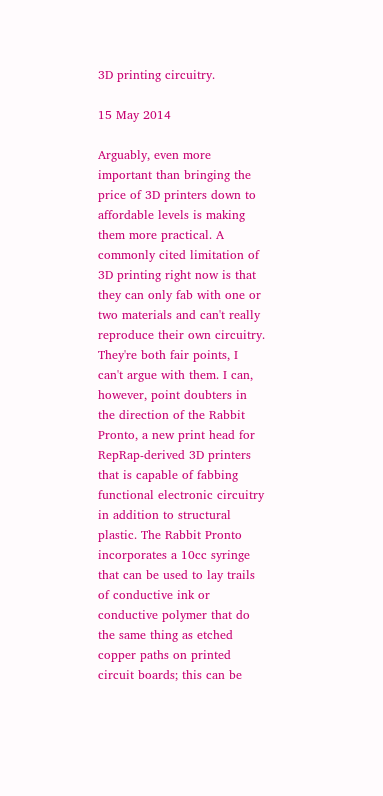3D printing circuitry.

15 May 2014

Arguably, even more important than bringing the price of 3D printers down to affordable levels is making them more practical. A commonly cited limitation of 3D printing right now is that they can only fab with one or two materials and can't really reproduce their own circuitry. They're both fair points, I can't argue with them. I can, however, point doubters in the direction of the Rabbit Pronto, a new print head for RepRap-derived 3D printers that is capable of fabbing functional electronic circuitry in addition to structural plastic. The Rabbit Pronto incorporates a 10cc syringe that can be used to lay trails of conductive ink or conductive polymer that do the same thing as etched copper paths on printed circuit boards; this can be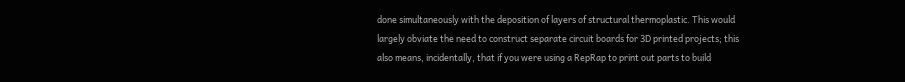done simultaneously with the deposition of layers of structural thermoplastic. This would largely obviate the need to construct separate circuit boards for 3D printed projects; this also means, incidentally, that if you were using a RepRap to print out parts to build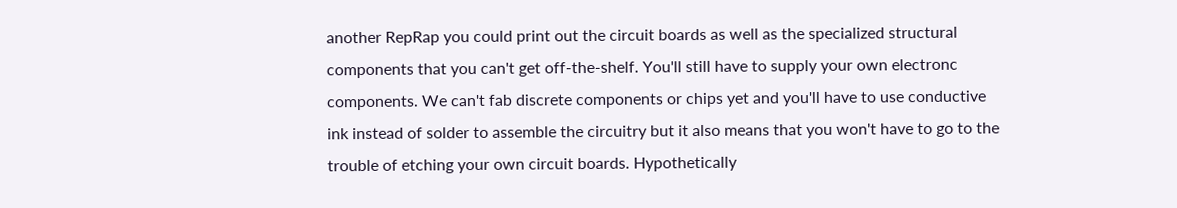another RepRap you could print out the circuit boards as well as the specialized structural components that you can't get off-the-shelf. You'll still have to supply your own electronc components. We can't fab discrete components or chips yet and you'll have to use conductive ink instead of solder to assemble the circuitry but it also means that you won't have to go to the trouble of etching your own circuit boards. Hypothetically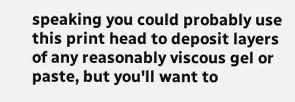speaking you could probably use this print head to deposit layers of any reasonably viscous gel or paste, but you'll want to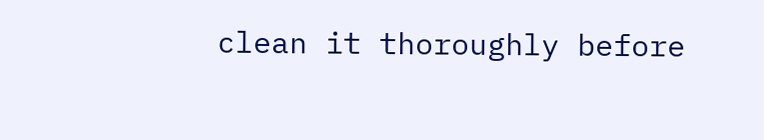clean it thoroughly before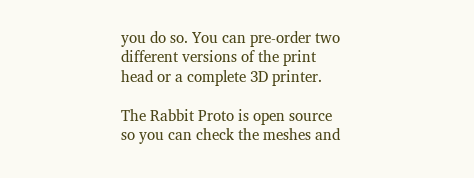you do so. You can pre-order two different versions of the print head or a complete 3D printer.

The Rabbit Proto is open source so you can check the meshes and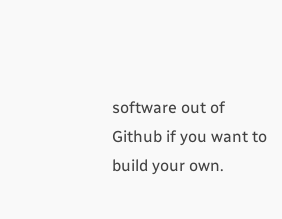software out of Github if you want to build your own.